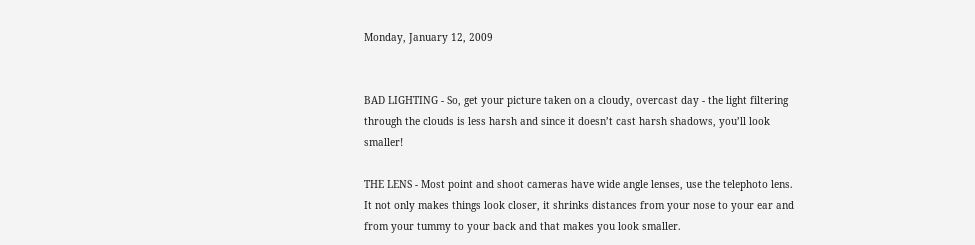Monday, January 12, 2009


BAD LIGHTING - So, get your picture taken on a cloudy, overcast day - the light filtering through the clouds is less harsh and since it doesn’t cast harsh shadows, you’ll look smaller!

THE LENS - Most point and shoot cameras have wide angle lenses, use the telephoto lens. It not only makes things look closer, it shrinks distances from your nose to your ear and from your tummy to your back and that makes you look smaller.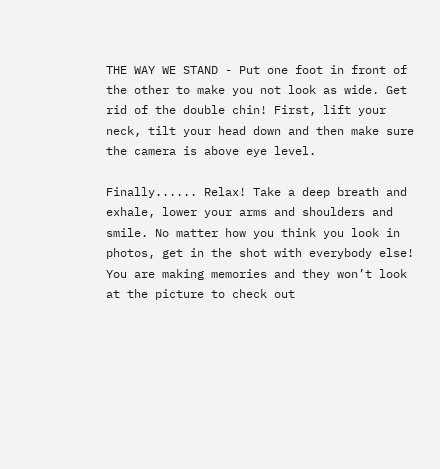THE WAY WE STAND - Put one foot in front of the other to make you not look as wide. Get rid of the double chin! First, lift your neck, tilt your head down and then make sure the camera is above eye level.

Finally...... Relax! Take a deep breath and exhale, lower your arms and shoulders and smile. No matter how you think you look in photos, get in the shot with everybody else! You are making memories and they won’t look at the picture to check out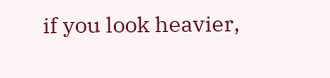if you look heavier,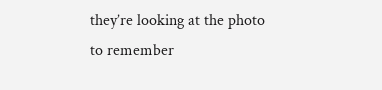they’re looking at the photo to remember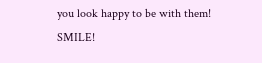you look happy to be with them! SMILE!